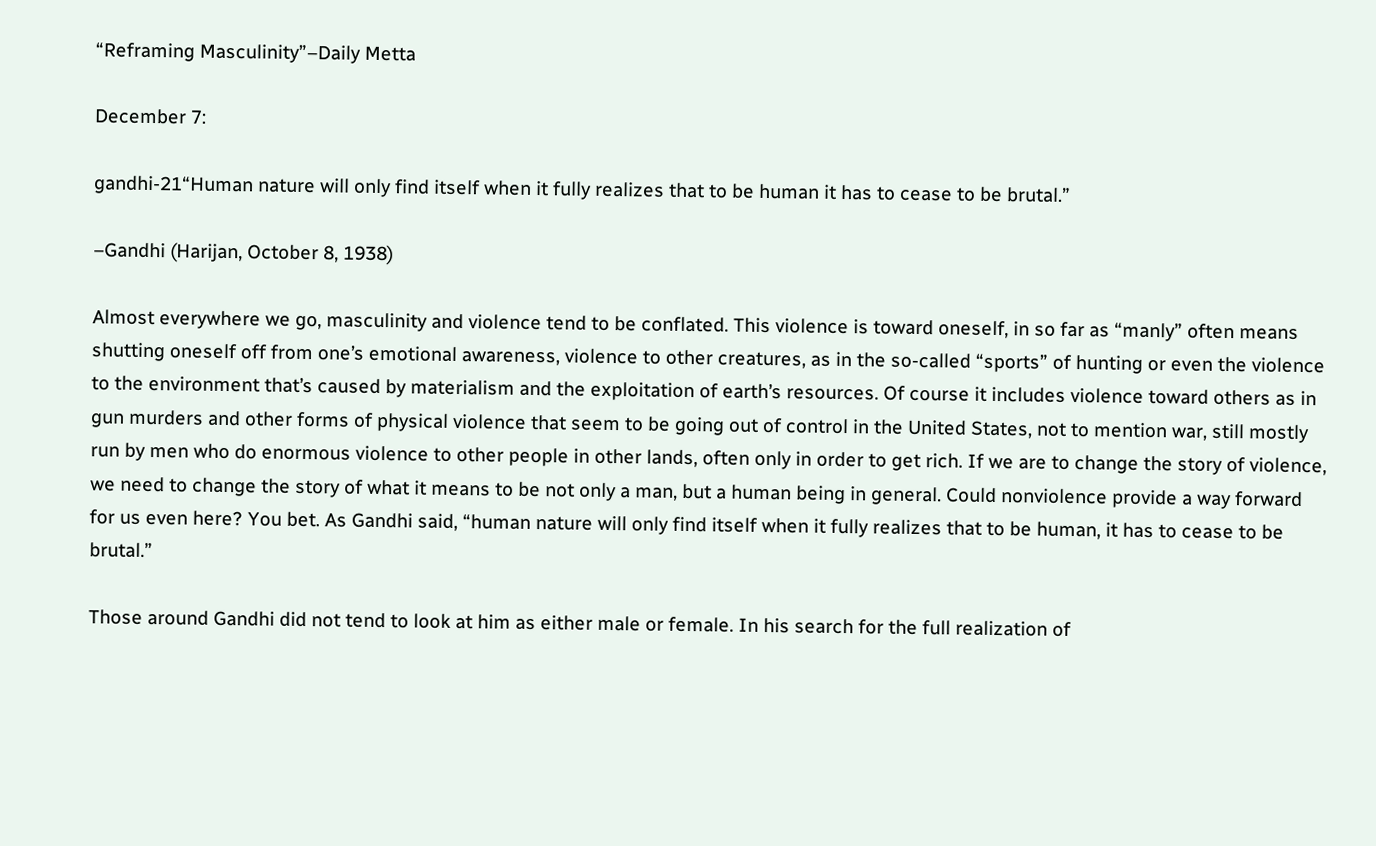“Reframing Masculinity”–Daily Metta

December 7:

gandhi-21“Human nature will only find itself when it fully realizes that to be human it has to cease to be brutal.”

–Gandhi (Harijan, October 8, 1938)

Almost everywhere we go, masculinity and violence tend to be conflated. This violence is toward oneself, in so far as “manly” often means shutting oneself off from one’s emotional awareness, violence to other creatures, as in the so-called “sports” of hunting or even the violence to the environment that’s caused by materialism and the exploitation of earth’s resources. Of course it includes violence toward others as in gun murders and other forms of physical violence that seem to be going out of control in the United States, not to mention war, still mostly run by men who do enormous violence to other people in other lands, often only in order to get rich. If we are to change the story of violence, we need to change the story of what it means to be not only a man, but a human being in general. Could nonviolence provide a way forward for us even here? You bet. As Gandhi said, “human nature will only find itself when it fully realizes that to be human, it has to cease to be brutal.”

Those around Gandhi did not tend to look at him as either male or female. In his search for the full realization of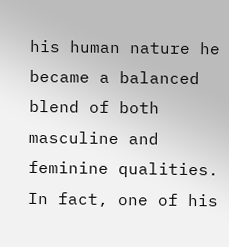his human nature he became a balanced blend of both masculine and feminine qualities. In fact, one of his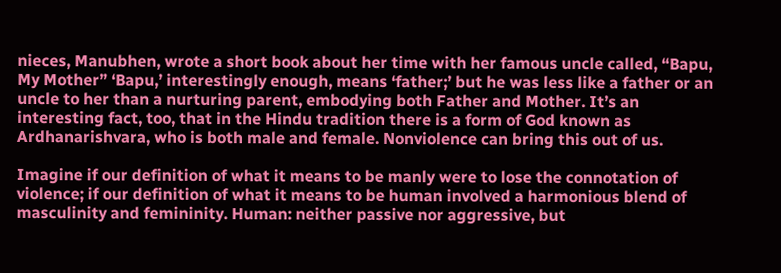nieces, Manubhen, wrote a short book about her time with her famous uncle called, “Bapu, My Mother” ‘Bapu,’ interestingly enough, means ‘father;’ but he was less like a father or an uncle to her than a nurturing parent, embodying both Father and Mother. It’s an interesting fact, too, that in the Hindu tradition there is a form of God known as Ardhanarishvara, who is both male and female. Nonviolence can bring this out of us.

Imagine if our definition of what it means to be manly were to lose the connotation of violence; if our definition of what it means to be human involved a harmonious blend of masculinity and femininity. Human: neither passive nor aggressive, but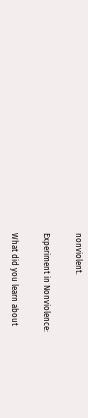nonviolent.

Experiment in Nonviolence:

What did you learn about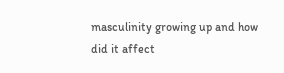masculinity growing up and how did it affect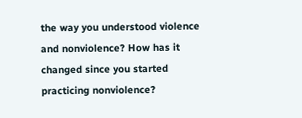the way you understood violence and nonviolence? How has it changed since you started practicing nonviolence?